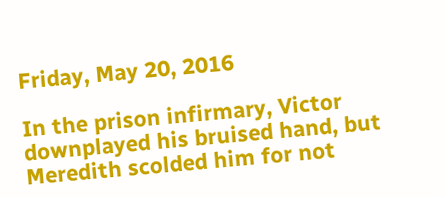Friday, May 20, 2016

In the prison infirmary, Victor downplayed his bruised hand, but Meredith scolded him for not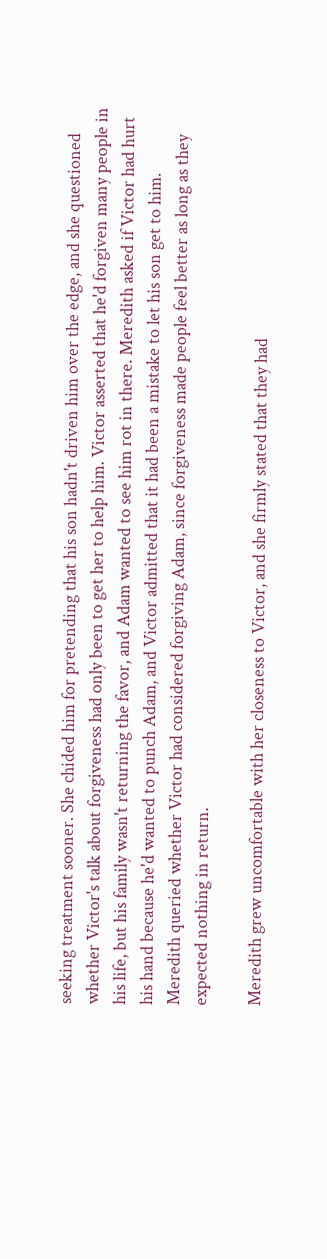seeking treatment sooner. She chided him for pretending that his son hadn't driven him over the edge, and she questioned whether Victor's talk about forgiveness had only been to get her to help him. Victor asserted that he'd forgiven many people in his life, but his family wasn't returning the favor, and Adam wanted to see him rot in there. Meredith asked if Victor had hurt his hand because he'd wanted to punch Adam, and Victor admitted that it had been a mistake to let his son get to him. Meredith queried whether Victor had considered forgiving Adam, since forgiveness made people feel better as long as they expected nothing in return.

Meredith grew uncomfortable with her closeness to Victor, and she firmly stated that they had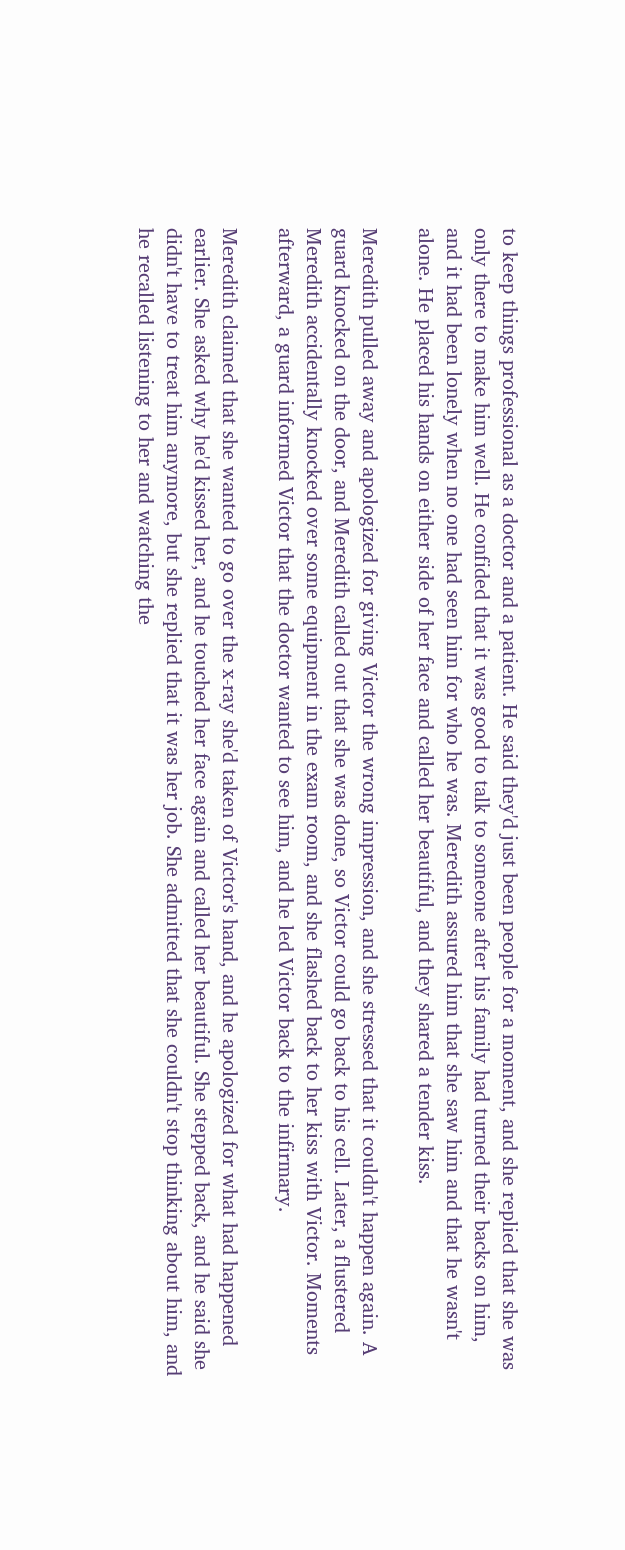to keep things professional as a doctor and a patient. He said they'd just been people for a moment, and she replied that she was only there to make him well. He confided that it was good to talk to someone after his family had turned their backs on him, and it had been lonely when no one had seen him for who he was. Meredith assured him that she saw him and that he wasn't alone. He placed his hands on either side of her face and called her beautiful, and they shared a tender kiss.

Meredith pulled away and apologized for giving Victor the wrong impression, and she stressed that it couldn't happen again. A guard knocked on the door, and Meredith called out that she was done, so Victor could go back to his cell. Later, a flustered Meredith accidentally knocked over some equipment in the exam room, and she flashed back to her kiss with Victor. Moments afterward, a guard informed Victor that the doctor wanted to see him, and he led Victor back to the infirmary.

Meredith claimed that she wanted to go over the x-ray she'd taken of Victor's hand, and he apologized for what had happened earlier. She asked why he'd kissed her, and he touched her face again and called her beautiful. She stepped back, and he said she didn't have to treat him anymore, but she replied that it was her job. She admitted that she couldn't stop thinking about him, and he recalled listening to her and watching the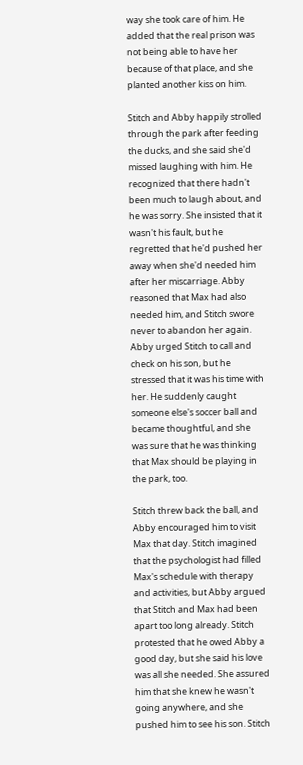way she took care of him. He added that the real prison was not being able to have her because of that place, and she planted another kiss on him.

Stitch and Abby happily strolled through the park after feeding the ducks, and she said she'd missed laughing with him. He recognized that there hadn't been much to laugh about, and he was sorry. She insisted that it wasn't his fault, but he regretted that he'd pushed her away when she'd needed him after her miscarriage. Abby reasoned that Max had also needed him, and Stitch swore never to abandon her again. Abby urged Stitch to call and check on his son, but he stressed that it was his time with her. He suddenly caught someone else's soccer ball and became thoughtful, and she was sure that he was thinking that Max should be playing in the park, too.

Stitch threw back the ball, and Abby encouraged him to visit Max that day. Stitch imagined that the psychologist had filled Max's schedule with therapy and activities, but Abby argued that Stitch and Max had been apart too long already. Stitch protested that he owed Abby a good day, but she said his love was all she needed. She assured him that she knew he wasn't going anywhere, and she pushed him to see his son. Stitch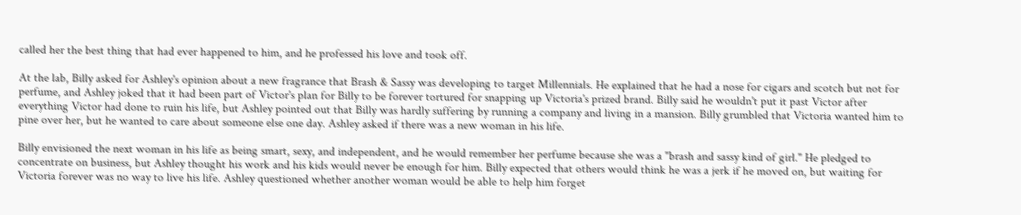called her the best thing that had ever happened to him, and he professed his love and took off.

At the lab, Billy asked for Ashley's opinion about a new fragrance that Brash & Sassy was developing to target Millennials. He explained that he had a nose for cigars and scotch but not for perfume, and Ashley joked that it had been part of Victor's plan for Billy to be forever tortured for snapping up Victoria's prized brand. Billy said he wouldn't put it past Victor after everything Victor had done to ruin his life, but Ashley pointed out that Billy was hardly suffering by running a company and living in a mansion. Billy grumbled that Victoria wanted him to pine over her, but he wanted to care about someone else one day. Ashley asked if there was a new woman in his life.

Billy envisioned the next woman in his life as being smart, sexy, and independent, and he would remember her perfume because she was a "brash and sassy kind of girl." He pledged to concentrate on business, but Ashley thought his work and his kids would never be enough for him. Billy expected that others would think he was a jerk if he moved on, but waiting for Victoria forever was no way to live his life. Ashley questioned whether another woman would be able to help him forget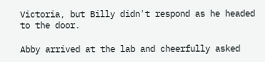Victoria, but Billy didn't respond as he headed to the door.

Abby arrived at the lab and cheerfully asked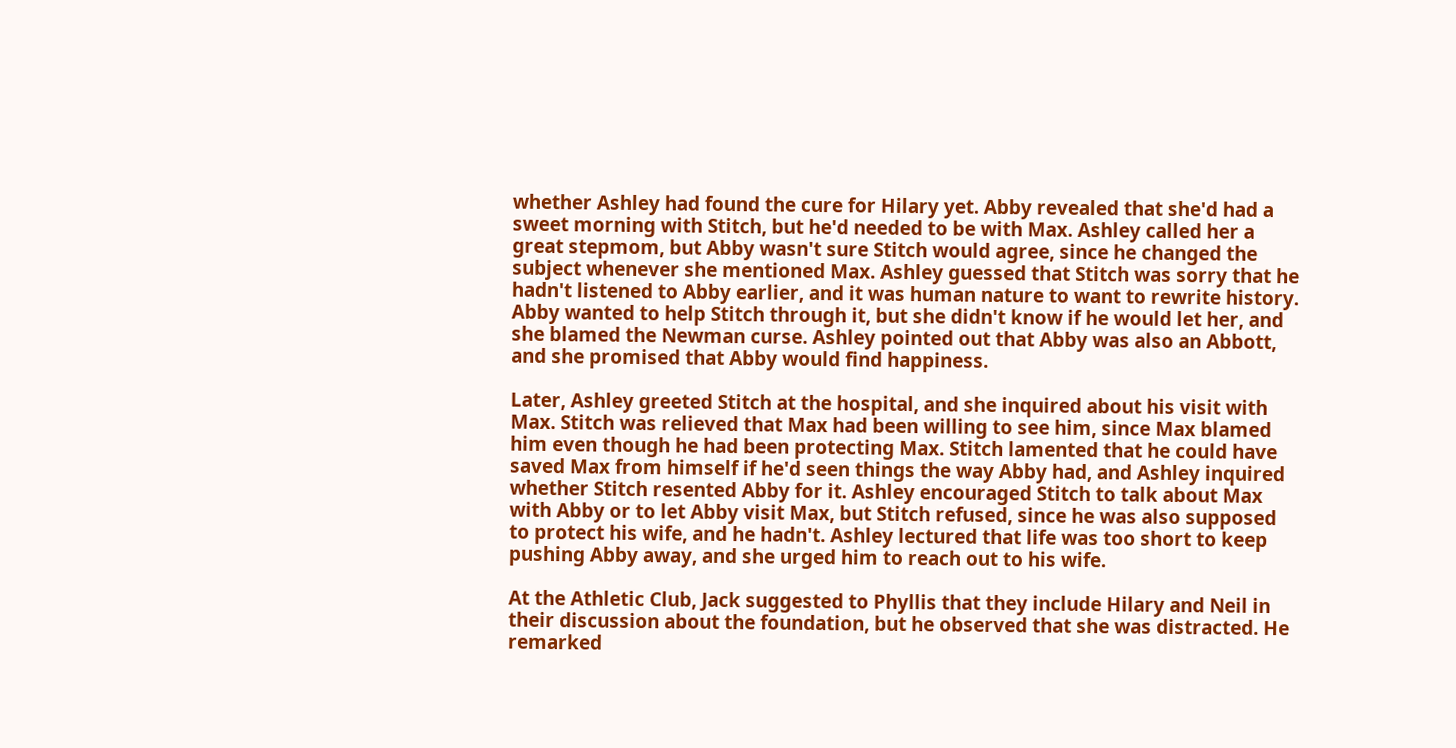whether Ashley had found the cure for Hilary yet. Abby revealed that she'd had a sweet morning with Stitch, but he'd needed to be with Max. Ashley called her a great stepmom, but Abby wasn't sure Stitch would agree, since he changed the subject whenever she mentioned Max. Ashley guessed that Stitch was sorry that he hadn't listened to Abby earlier, and it was human nature to want to rewrite history. Abby wanted to help Stitch through it, but she didn't know if he would let her, and she blamed the Newman curse. Ashley pointed out that Abby was also an Abbott, and she promised that Abby would find happiness.

Later, Ashley greeted Stitch at the hospital, and she inquired about his visit with Max. Stitch was relieved that Max had been willing to see him, since Max blamed him even though he had been protecting Max. Stitch lamented that he could have saved Max from himself if he'd seen things the way Abby had, and Ashley inquired whether Stitch resented Abby for it. Ashley encouraged Stitch to talk about Max with Abby or to let Abby visit Max, but Stitch refused, since he was also supposed to protect his wife, and he hadn't. Ashley lectured that life was too short to keep pushing Abby away, and she urged him to reach out to his wife.

At the Athletic Club, Jack suggested to Phyllis that they include Hilary and Neil in their discussion about the foundation, but he observed that she was distracted. He remarked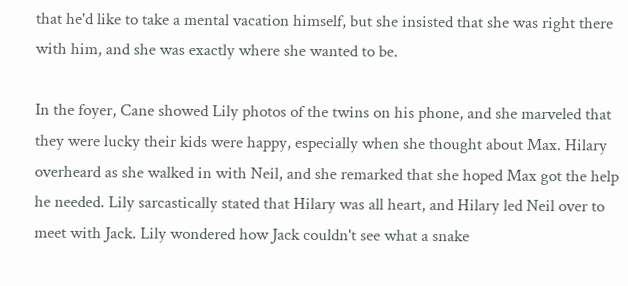that he'd like to take a mental vacation himself, but she insisted that she was right there with him, and she was exactly where she wanted to be.

In the foyer, Cane showed Lily photos of the twins on his phone, and she marveled that they were lucky their kids were happy, especially when she thought about Max. Hilary overheard as she walked in with Neil, and she remarked that she hoped Max got the help he needed. Lily sarcastically stated that Hilary was all heart, and Hilary led Neil over to meet with Jack. Lily wondered how Jack couldn't see what a snake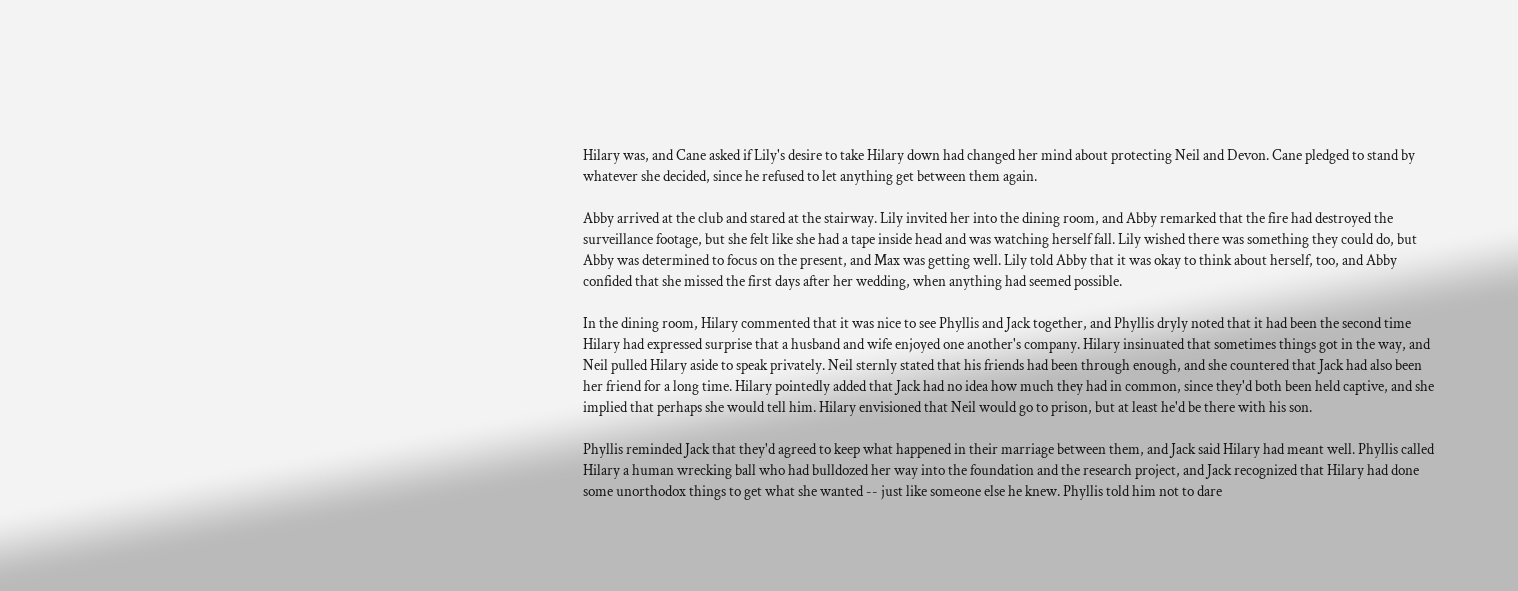Hilary was, and Cane asked if Lily's desire to take Hilary down had changed her mind about protecting Neil and Devon. Cane pledged to stand by whatever she decided, since he refused to let anything get between them again.

Abby arrived at the club and stared at the stairway. Lily invited her into the dining room, and Abby remarked that the fire had destroyed the surveillance footage, but she felt like she had a tape inside head and was watching herself fall. Lily wished there was something they could do, but Abby was determined to focus on the present, and Max was getting well. Lily told Abby that it was okay to think about herself, too, and Abby confided that she missed the first days after her wedding, when anything had seemed possible.

In the dining room, Hilary commented that it was nice to see Phyllis and Jack together, and Phyllis dryly noted that it had been the second time Hilary had expressed surprise that a husband and wife enjoyed one another's company. Hilary insinuated that sometimes things got in the way, and Neil pulled Hilary aside to speak privately. Neil sternly stated that his friends had been through enough, and she countered that Jack had also been her friend for a long time. Hilary pointedly added that Jack had no idea how much they had in common, since they'd both been held captive, and she implied that perhaps she would tell him. Hilary envisioned that Neil would go to prison, but at least he'd be there with his son.

Phyllis reminded Jack that they'd agreed to keep what happened in their marriage between them, and Jack said Hilary had meant well. Phyllis called Hilary a human wrecking ball who had bulldozed her way into the foundation and the research project, and Jack recognized that Hilary had done some unorthodox things to get what she wanted -- just like someone else he knew. Phyllis told him not to dare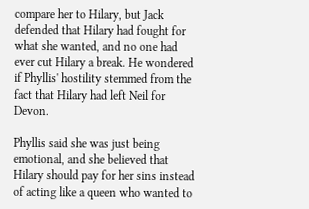compare her to Hilary, but Jack defended that Hilary had fought for what she wanted, and no one had ever cut Hilary a break. He wondered if Phyllis' hostility stemmed from the fact that Hilary had left Neil for Devon.

Phyllis said she was just being emotional, and she believed that Hilary should pay for her sins instead of acting like a queen who wanted to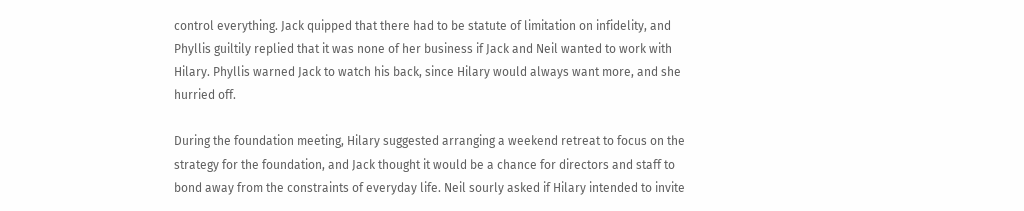control everything. Jack quipped that there had to be statute of limitation on infidelity, and Phyllis guiltily replied that it was none of her business if Jack and Neil wanted to work with Hilary. Phyllis warned Jack to watch his back, since Hilary would always want more, and she hurried off.

During the foundation meeting, Hilary suggested arranging a weekend retreat to focus on the strategy for the foundation, and Jack thought it would be a chance for directors and staff to bond away from the constraints of everyday life. Neil sourly asked if Hilary intended to invite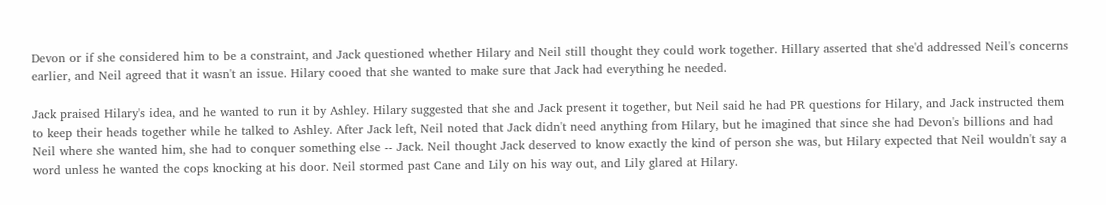Devon or if she considered him to be a constraint, and Jack questioned whether Hilary and Neil still thought they could work together. Hillary asserted that she'd addressed Neil's concerns earlier, and Neil agreed that it wasn't an issue. Hilary cooed that she wanted to make sure that Jack had everything he needed.

Jack praised Hilary's idea, and he wanted to run it by Ashley. Hilary suggested that she and Jack present it together, but Neil said he had PR questions for Hilary, and Jack instructed them to keep their heads together while he talked to Ashley. After Jack left, Neil noted that Jack didn't need anything from Hilary, but he imagined that since she had Devon's billions and had Neil where she wanted him, she had to conquer something else -- Jack. Neil thought Jack deserved to know exactly the kind of person she was, but Hilary expected that Neil wouldn't say a word unless he wanted the cops knocking at his door. Neil stormed past Cane and Lily on his way out, and Lily glared at Hilary.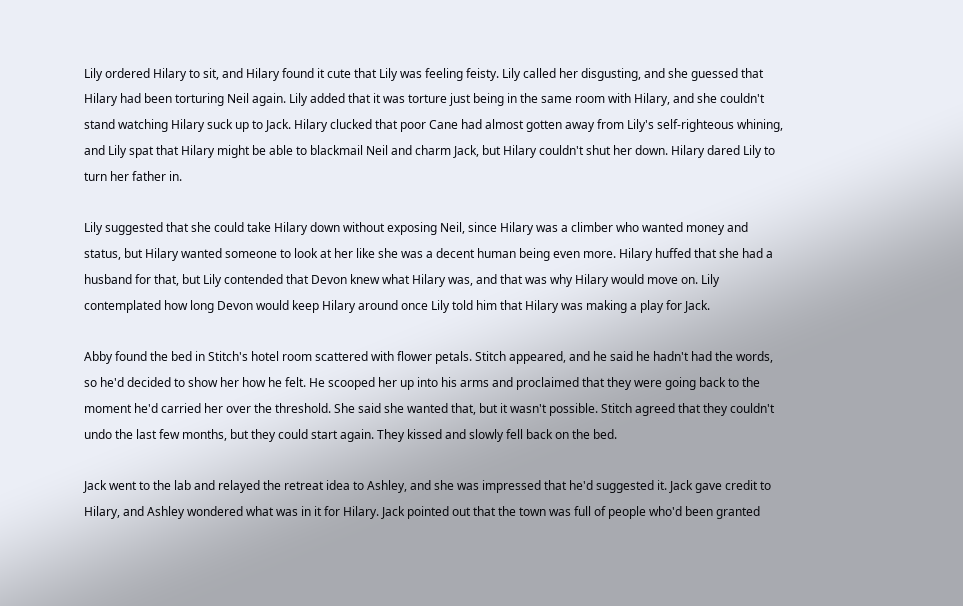Lily ordered Hilary to sit, and Hilary found it cute that Lily was feeling feisty. Lily called her disgusting, and she guessed that Hilary had been torturing Neil again. Lily added that it was torture just being in the same room with Hilary, and she couldn't stand watching Hilary suck up to Jack. Hilary clucked that poor Cane had almost gotten away from Lily's self-righteous whining, and Lily spat that Hilary might be able to blackmail Neil and charm Jack, but Hilary couldn't shut her down. Hilary dared Lily to turn her father in.

Lily suggested that she could take Hilary down without exposing Neil, since Hilary was a climber who wanted money and status, but Hilary wanted someone to look at her like she was a decent human being even more. Hilary huffed that she had a husband for that, but Lily contended that Devon knew what Hilary was, and that was why Hilary would move on. Lily contemplated how long Devon would keep Hilary around once Lily told him that Hilary was making a play for Jack.

Abby found the bed in Stitch's hotel room scattered with flower petals. Stitch appeared, and he said he hadn't had the words, so he'd decided to show her how he felt. He scooped her up into his arms and proclaimed that they were going back to the moment he'd carried her over the threshold. She said she wanted that, but it wasn't possible. Stitch agreed that they couldn't undo the last few months, but they could start again. They kissed and slowly fell back on the bed.

Jack went to the lab and relayed the retreat idea to Ashley, and she was impressed that he'd suggested it. Jack gave credit to Hilary, and Ashley wondered what was in it for Hilary. Jack pointed out that the town was full of people who'd been granted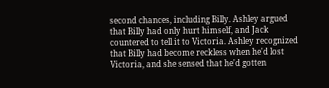second chances, including Billy. Ashley argued that Billy had only hurt himself, and Jack countered to tell it to Victoria. Ashley recognized that Billy had become reckless when he'd lost Victoria, and she sensed that he'd gotten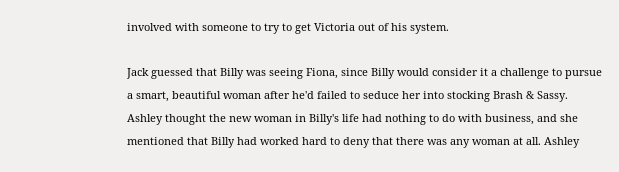involved with someone to try to get Victoria out of his system.

Jack guessed that Billy was seeing Fiona, since Billy would consider it a challenge to pursue a smart, beautiful woman after he'd failed to seduce her into stocking Brash & Sassy. Ashley thought the new woman in Billy's life had nothing to do with business, and she mentioned that Billy had worked hard to deny that there was any woman at all. Ashley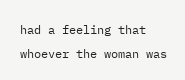had a feeling that whoever the woman was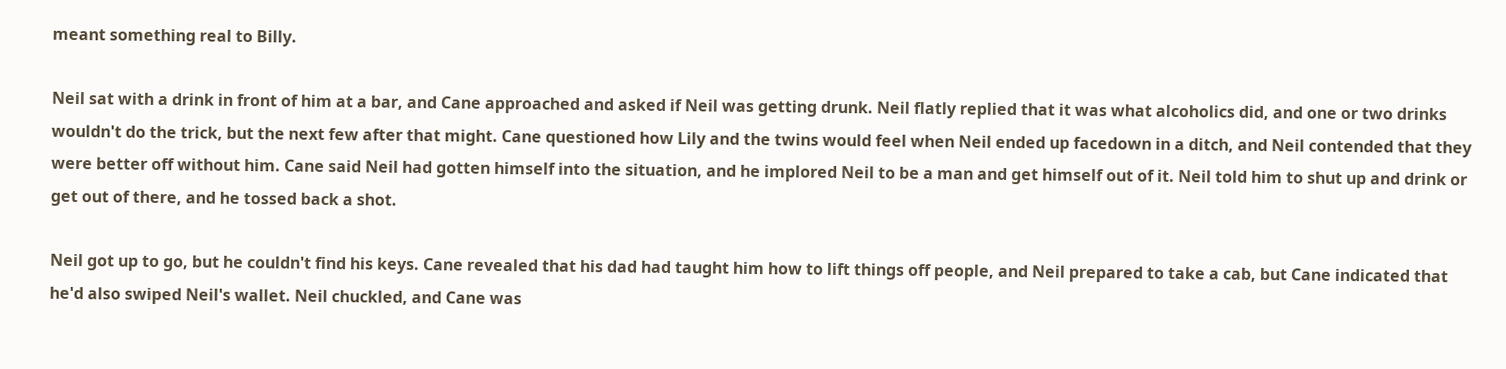meant something real to Billy.

Neil sat with a drink in front of him at a bar, and Cane approached and asked if Neil was getting drunk. Neil flatly replied that it was what alcoholics did, and one or two drinks wouldn't do the trick, but the next few after that might. Cane questioned how Lily and the twins would feel when Neil ended up facedown in a ditch, and Neil contended that they were better off without him. Cane said Neil had gotten himself into the situation, and he implored Neil to be a man and get himself out of it. Neil told him to shut up and drink or get out of there, and he tossed back a shot.

Neil got up to go, but he couldn't find his keys. Cane revealed that his dad had taught him how to lift things off people, and Neil prepared to take a cab, but Cane indicated that he'd also swiped Neil's wallet. Neil chuckled, and Cane was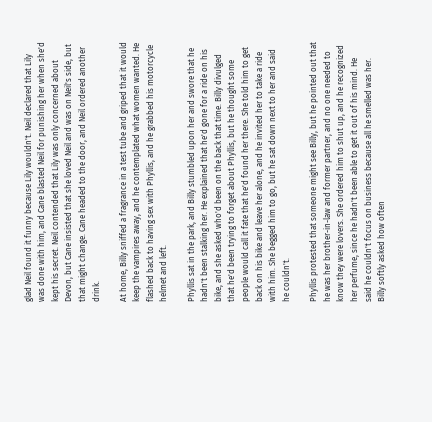glad Neil found it funny because Lily wouldn't. Neil declared that Lily was done with him, and Cane blasted Neil for punishing her when she'd kept his secret. Neil contended that Lily was only concerned about Devon, but Cane insisted that she loved Neil and was on Neil's side, but that might change. Cane headed to the door, and Neil ordered another drink.

At home, Billy sniffed a fragrance in a test tube and griped that it would keep the vampires away, and he contemplated what women wanted. He flashed back to having sex with Phyllis, and he grabbed his motorcycle helmet and left.

Phyllis sat in the park, and Billy stumbled upon her and swore that he hadn't been stalking her. He explained that he'd gone for a ride on his bike, and she asked who'd been on the back that time. Billy divulged that he'd been trying to forget about Phyllis, but he thought some people would call it fate that he'd found her there. She told him to get back on his bike and leave her alone, and he invited her to take a ride with him. She begged him to go, but he sat down next to her and said he couldn't.

Phyllis protested that someone might see Billy, but he pointed out that he was her brother-in-law and former partner, and no one needed to know they were lovers. She ordered him to shut up, and he recognized her perfume, since he hadn't been able to get it out of his mind. He said he couldn't focus on business because all he smelled was her. Billy softly asked how often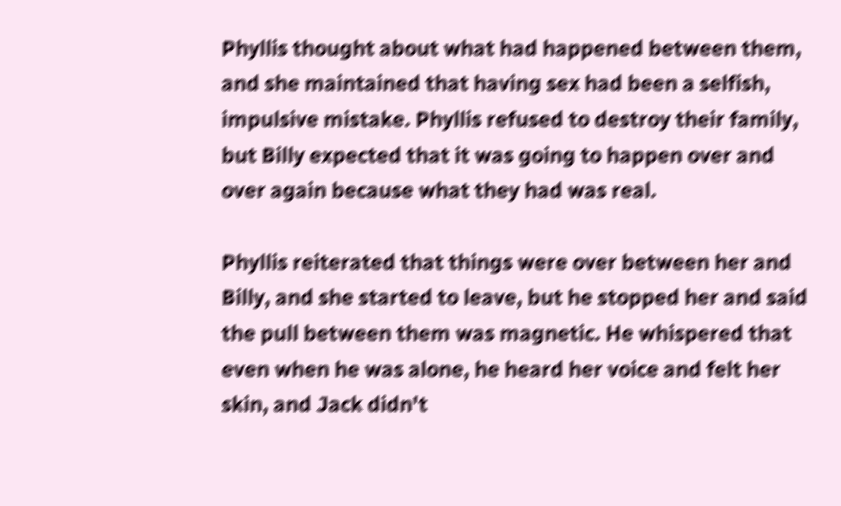Phyllis thought about what had happened between them, and she maintained that having sex had been a selfish, impulsive mistake. Phyllis refused to destroy their family, but Billy expected that it was going to happen over and over again because what they had was real.

Phyllis reiterated that things were over between her and Billy, and she started to leave, but he stopped her and said the pull between them was magnetic. He whispered that even when he was alone, he heard her voice and felt her skin, and Jack didn't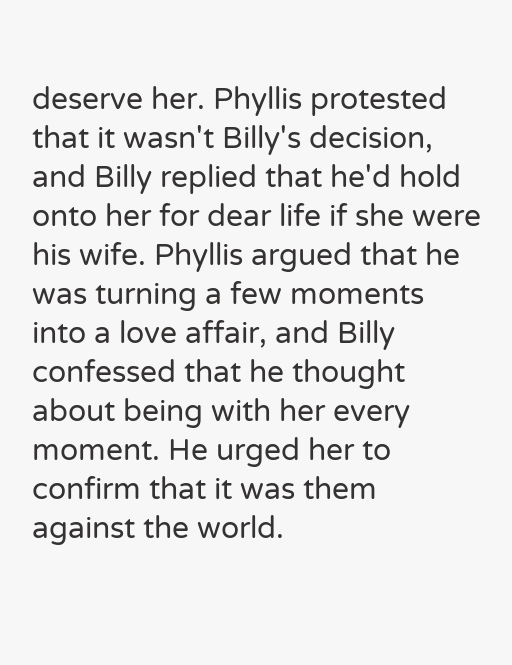deserve her. Phyllis protested that it wasn't Billy's decision, and Billy replied that he'd hold onto her for dear life if she were his wife. Phyllis argued that he was turning a few moments into a love affair, and Billy confessed that he thought about being with her every moment. He urged her to confirm that it was them against the world.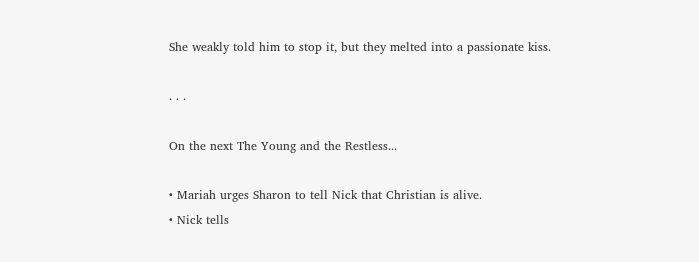She weakly told him to stop it, but they melted into a passionate kiss.

. . .

On the next The Young and the Restless...

• Mariah urges Sharon to tell Nick that Christian is alive.
• Nick tells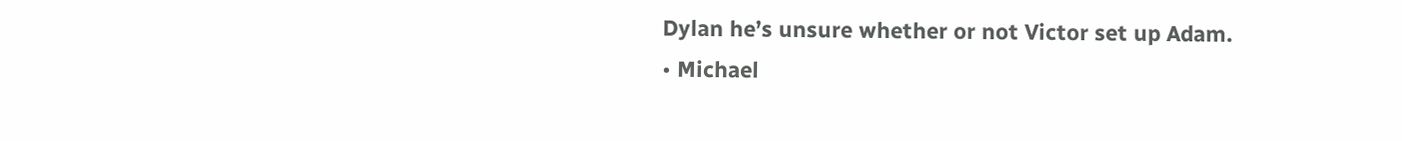Dylan he’s unsure whether or not Victor set up Adam.
• Michael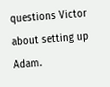questions Victor about setting up Adam.